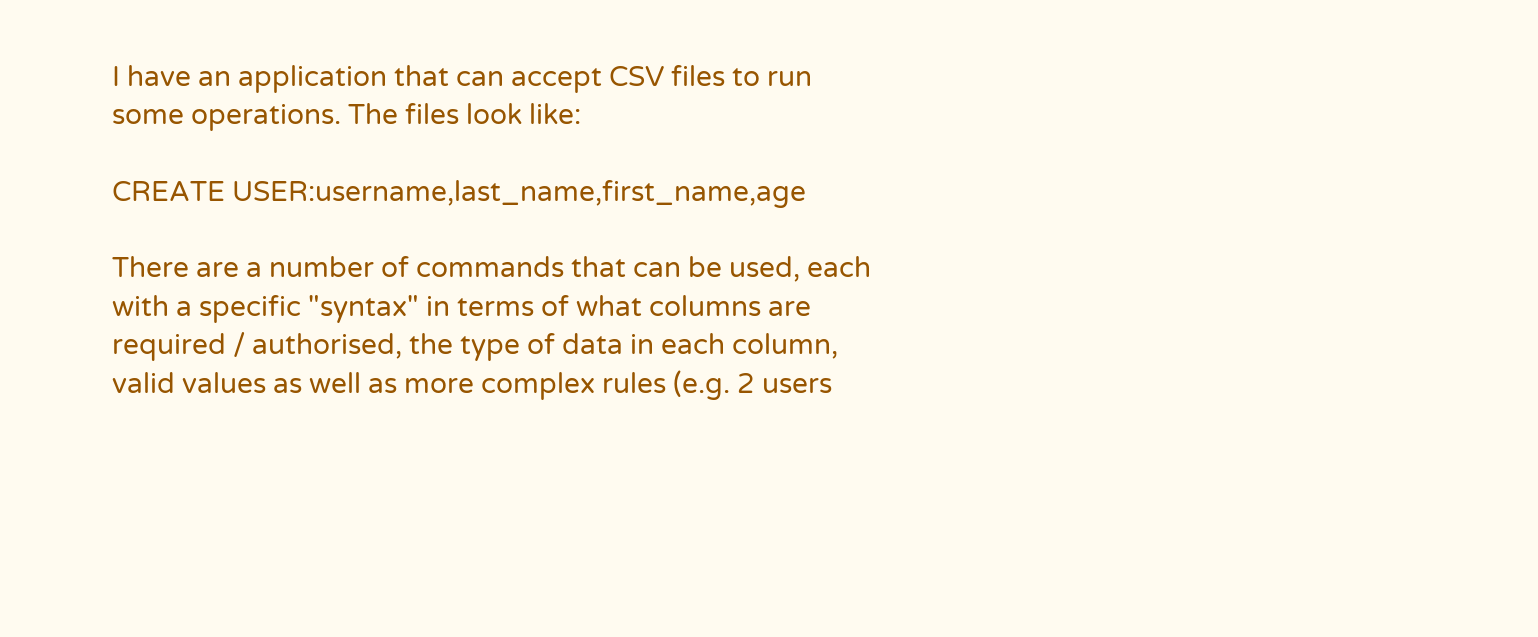I have an application that can accept CSV files to run some operations. The files look like:

CREATE USER:username,last_name,first_name,age

There are a number of commands that can be used, each with a specific "syntax" in terms of what columns are required / authorised, the type of data in each column, valid values as well as more complex rules (e.g. 2 users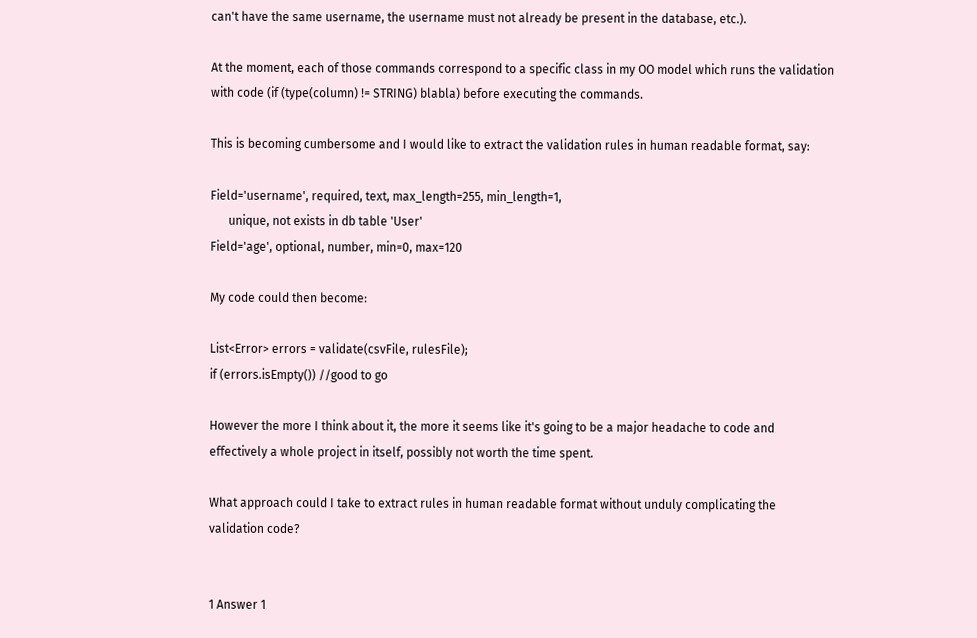can't have the same username, the username must not already be present in the database, etc.).

At the moment, each of those commands correspond to a specific class in my OO model which runs the validation with code (if (type(column) != STRING) blabla) before executing the commands.

This is becoming cumbersome and I would like to extract the validation rules in human readable format, say:

Field='username', required, text, max_length=255, min_length=1,
      unique, not exists in db table 'User'
Field='age', optional, number, min=0, max=120

My code could then become:

List<Error> errors = validate(csvFile, rulesFile);
if (errors.isEmpty()) //good to go

However the more I think about it, the more it seems like it's going to be a major headache to code and effectively a whole project in itself, possibly not worth the time spent.

What approach could I take to extract rules in human readable format without unduly complicating the validation code?


1 Answer 1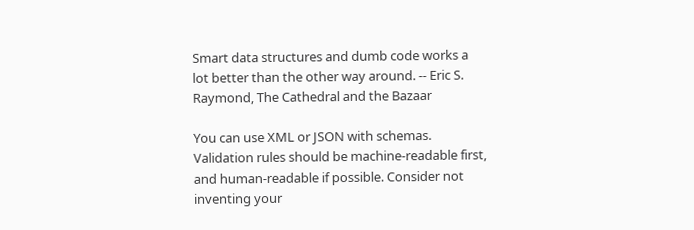Smart data structures and dumb code works a lot better than the other way around. -- Eric S. Raymond, The Cathedral and the Bazaar

You can use XML or JSON with schemas. Validation rules should be machine-readable first, and human-readable if possible. Consider not inventing your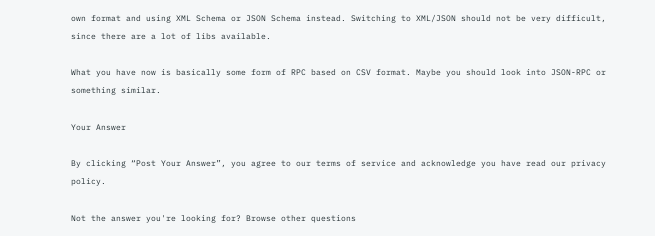own format and using XML Schema or JSON Schema instead. Switching to XML/JSON should not be very difficult, since there are a lot of libs available.

What you have now is basically some form of RPC based on CSV format. Maybe you should look into JSON-RPC or something similar.

Your Answer

By clicking “Post Your Answer”, you agree to our terms of service and acknowledge you have read our privacy policy.

Not the answer you're looking for? Browse other questions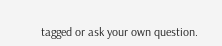tagged or ask your own question.